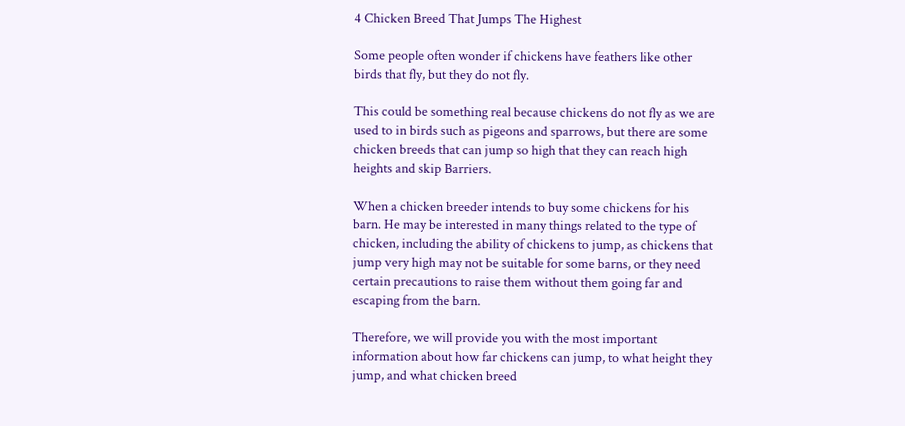4 Chicken Breed That Jumps The Highest

Some people often wonder if chickens have feathers like other birds that fly, but they do not fly.

This could be something real because chickens do not fly as we are used to in birds such as pigeons and sparrows, but there are some chicken breeds that can jump so high that they can reach high heights and skip Barriers.

When a chicken breeder intends to buy some chickens for his barn. He may be interested in many things related to the type of chicken, including the ability of chickens to jump, as chickens that jump very high may not be suitable for some barns, or they need certain precautions to raise them without them going far and escaping from the barn.

Therefore, we will provide you with the most important information about how far chickens can jump, to what height they jump, and what chicken breed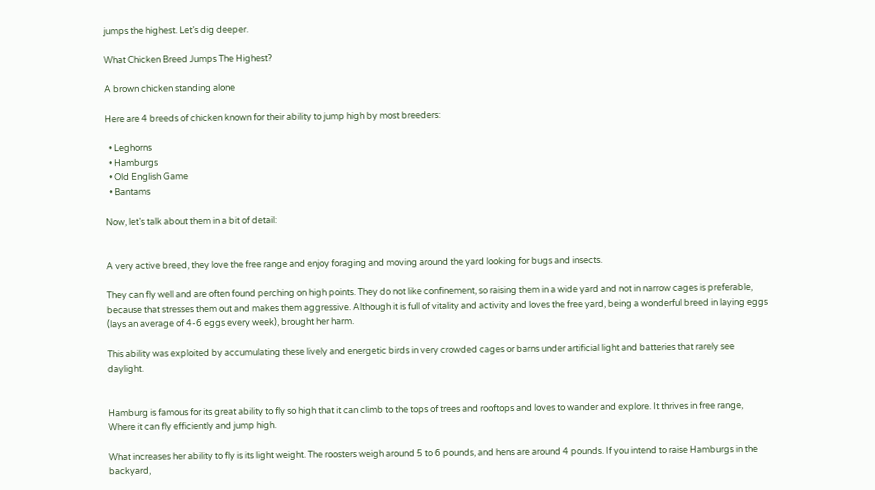jumps the highest. Let’s dig deeper.

What Chicken Breed Jumps The Highest?

A brown chicken standing alone

Here are 4 breeds of chicken known for their ability to jump high by most breeders:

  • Leghorns
  • Hamburgs
  • Old English Game
  • Bantams

Now, let’s talk about them in a bit of detail:


A very active breed, they love the free range and enjoy foraging and moving around the yard looking for bugs and insects.

They can fly well and are often found perching on high points. They do not like confinement, so raising them in a wide yard and not in narrow cages is preferable, because that stresses them out and makes them aggressive. Although it is full of vitality and activity and loves the free yard, being a wonderful breed in laying eggs (lays an average of 4-6 eggs every week), brought her harm.

This ability was exploited by accumulating these lively and energetic birds in very crowded cages or barns under artificial light and batteries that rarely see daylight.


Hamburg is famous for its great ability to fly so high that it can climb to the tops of trees and rooftops and loves to wander and explore. It thrives in free range, Where it can fly efficiently and jump high.

What increases her ability to fly is its light weight. The roosters weigh around 5 to 6 pounds, and hens are around 4 pounds. If you intend to raise Hamburgs in the backyard,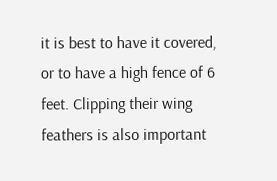it is best to have it covered, or to have a high fence of 6 feet. Clipping their wing feathers is also important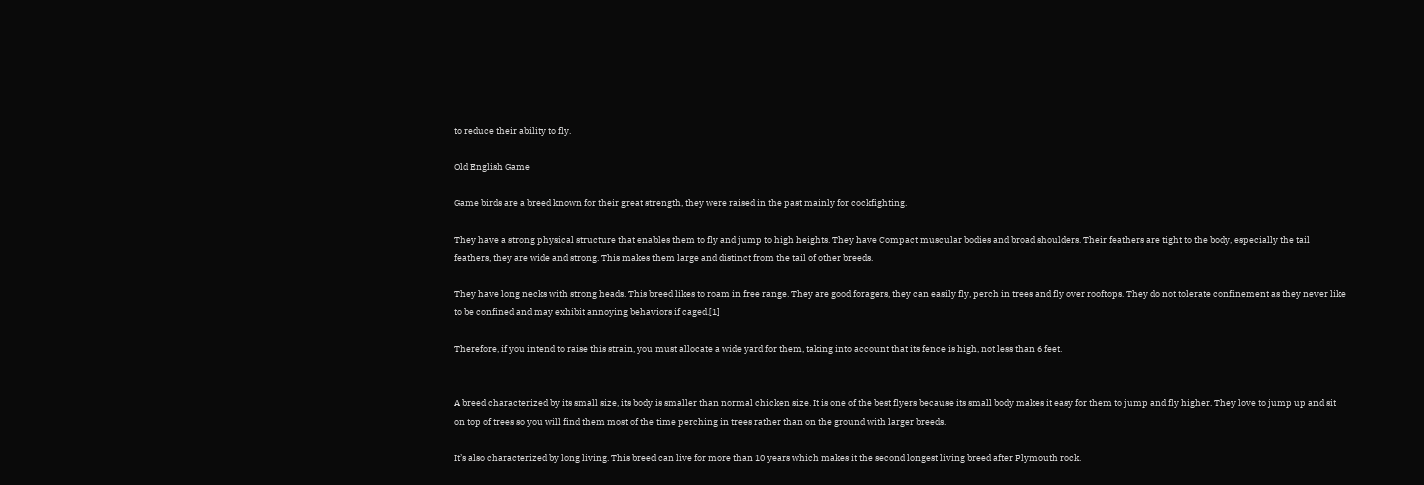to reduce their ability to fly.

Old English Game

Game birds are a breed known for their great strength, they were raised in the past mainly for cockfighting.

They have a strong physical structure that enables them to fly and jump to high heights. They have Compact muscular bodies and broad shoulders. Their feathers are tight to the body, especially the tail feathers, they are wide and strong. This makes them large and distinct from the tail of other breeds.

They have long necks with strong heads. This breed likes to roam in free range. They are good foragers, they can easily fly, perch in trees and fly over rooftops. They do not tolerate confinement as they never like to be confined and may exhibit annoying behaviors if caged.[1]

Therefore, if you intend to raise this strain, you must allocate a wide yard for them, taking into account that its fence is high, not less than 6 feet.


A breed characterized by its small size, its body is smaller than normal chicken size. It is one of the best flyers because its small body makes it easy for them to jump and fly higher. They love to jump up and sit on top of trees so you will find them most of the time perching in trees rather than on the ground with larger breeds.

It’s also characterized by long living. This breed can live for more than 10 years which makes it the second longest living breed after Plymouth rock.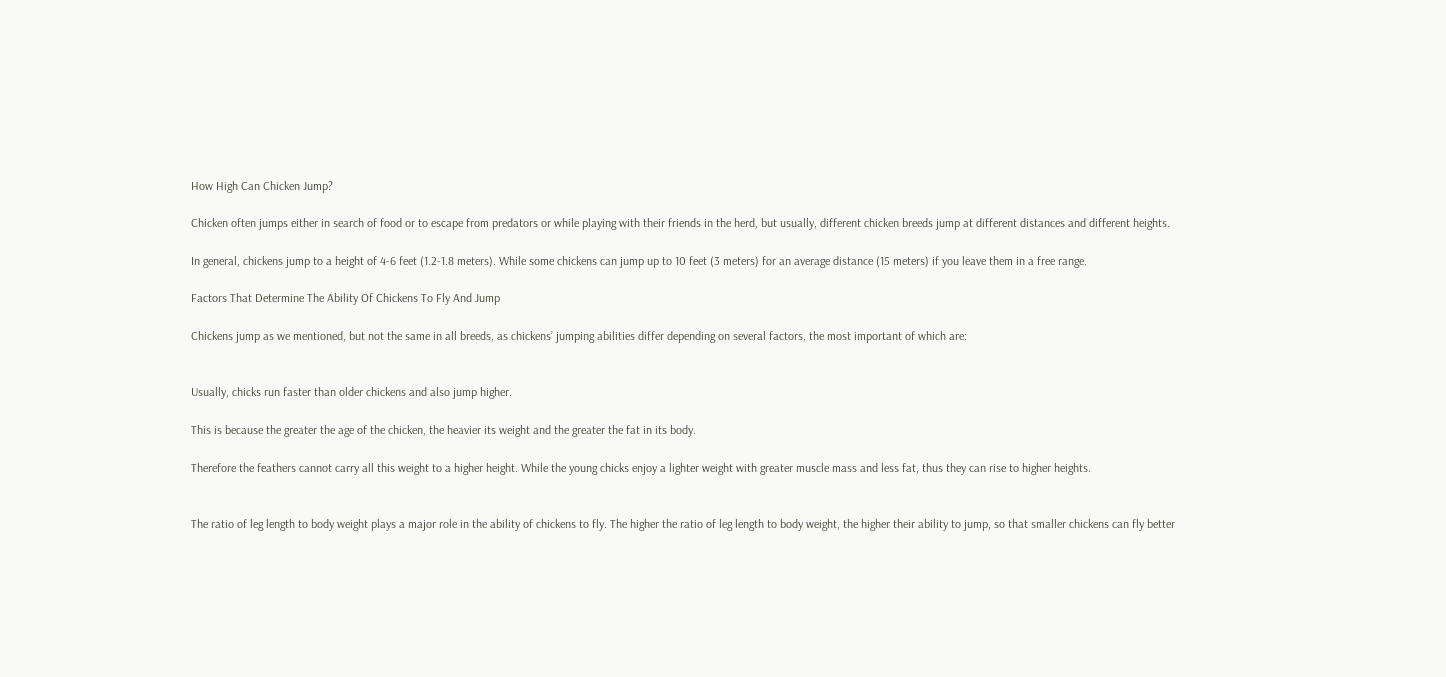How High Can Chicken Jump?

Chicken often jumps either in search of food or to escape from predators or while playing with their friends in the herd, but usually, different chicken breeds jump at different distances and different heights.

In general, chickens jump to a height of 4-6 feet (1.2-1.8 meters). While some chickens can jump up to 10 feet (3 meters) for an average distance (15 meters) if you leave them in a free range.

Factors That Determine The Ability Of Chickens To Fly And Jump

Chickens jump as we mentioned, but not the same in all breeds, as chickens’ jumping abilities differ depending on several factors, the most important of which are:


Usually, chicks run faster than older chickens and also jump higher.

This is because the greater the age of the chicken, the heavier its weight and the greater the fat in its body.

Therefore the feathers cannot carry all this weight to a higher height. While the young chicks enjoy a lighter weight with greater muscle mass and less fat, thus they can rise to higher heights.


The ratio of leg length to body weight plays a major role in the ability of chickens to fly. The higher the ratio of leg length to body weight, the higher their ability to jump, so that smaller chickens can fly better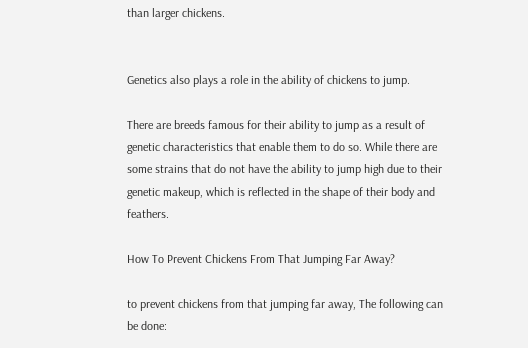than larger chickens.


Genetics also plays a role in the ability of chickens to jump.

There are breeds famous for their ability to jump as a result of genetic characteristics that enable them to do so. While there are some strains that do not have the ability to jump high due to their genetic makeup, which is reflected in the shape of their body and feathers.

How To Prevent Chickens From That Jumping Far Away?

to prevent chickens from that jumping far away, The following can be done: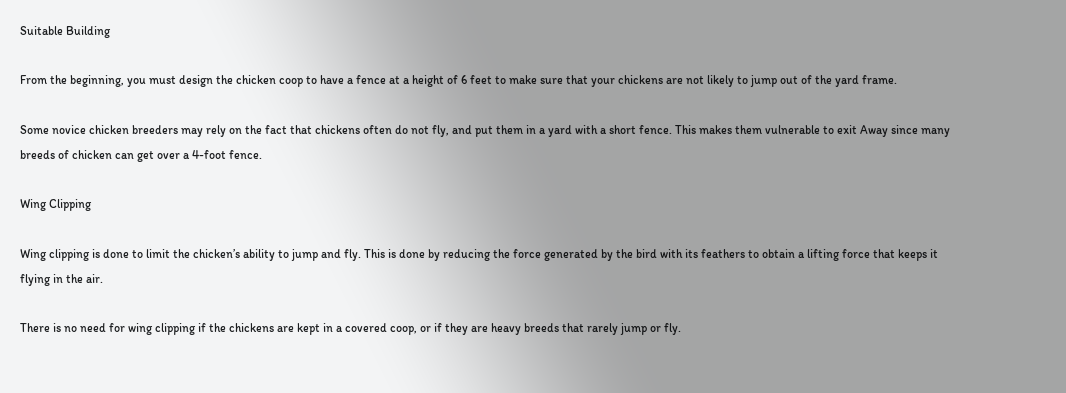Suitable Building

From the beginning, you must design the chicken coop to have a fence at a height of 6 feet to make sure that your chickens are not likely to jump out of the yard frame.

Some novice chicken breeders may rely on the fact that chickens often do not fly, and put them in a yard with a short fence. This makes them vulnerable to exit Away since many breeds of chicken can get over a 4-foot fence.

Wing Clipping

Wing clipping is done to limit the chicken’s ability to jump and fly. This is done by reducing the force generated by the bird with its feathers to obtain a lifting force that keeps it flying in the air.

There is no need for wing clipping if the chickens are kept in a covered coop, or if they are heavy breeds that rarely jump or fly.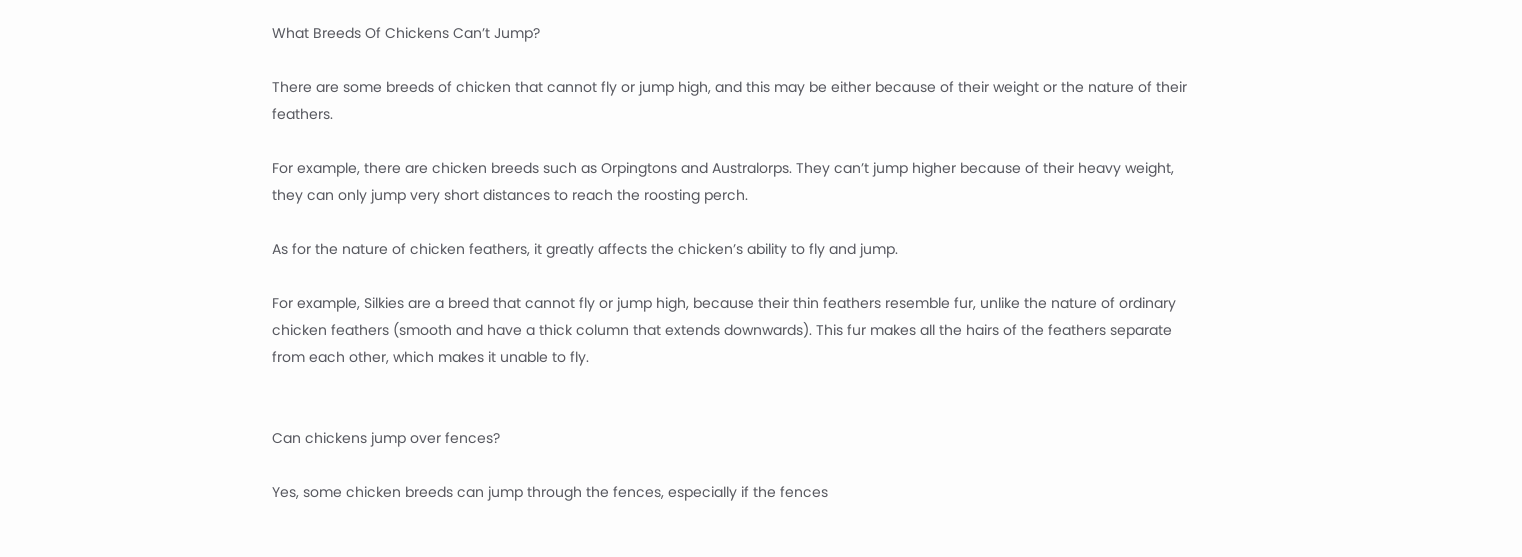What Breeds Of Chickens Can’t Jump?

There are some breeds of chicken that cannot fly or jump high, and this may be either because of their weight or the nature of their feathers.

For example, there are chicken breeds such as Orpingtons and Australorps. They can’t jump higher because of their heavy weight, they can only jump very short distances to reach the roosting perch.

As for the nature of chicken feathers, it greatly affects the chicken’s ability to fly and jump.

For example, Silkies are a breed that cannot fly or jump high, because their thin feathers resemble fur, unlike the nature of ordinary chicken feathers (smooth and have a thick column that extends downwards). This fur makes all the hairs of the feathers separate from each other, which makes it unable to fly.


Can chickens jump over fences?

Yes, some chicken breeds can jump through the fences, especially if the fences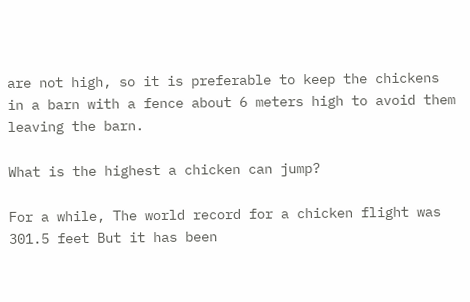are not high, so it is preferable to keep the chickens in a barn with a fence about 6 meters high to avoid them leaving the barn.

What is the highest a chicken can jump?

For a while, The world record for a chicken flight was 301.5 feet But it has been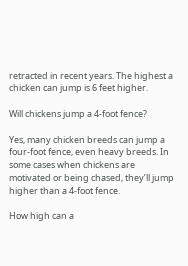retracted in recent years. The highest a chicken can jump is 6 feet higher.

Will chickens jump a 4-foot fence?

Yes, many chicken breeds can jump a four-foot fence, even heavy breeds. In some cases when chickens are motivated or being chased, they’ll jump higher than a 4-foot fence.

How high can a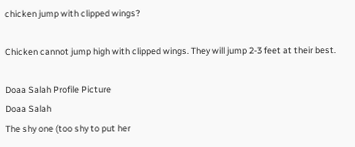chicken jump with clipped wings?

Chicken cannot jump high with clipped wings. They will jump 2-3 feet at their best.

Doaa Salah Profile Picture
Doaa Salah
The shy one (too shy to put her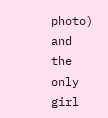photo) and the only girl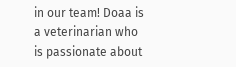in our team! Doaa is a veterinarian who is passionate about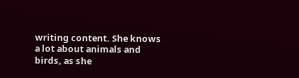writing content. She knows a lot about animals and birds, as she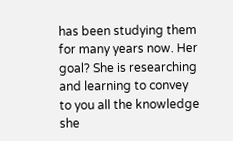has been studying them for many years now. Her goal? She is researching and learning to convey to you all the knowledge she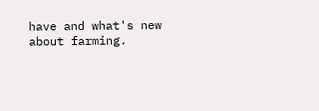have and what's new about farming.